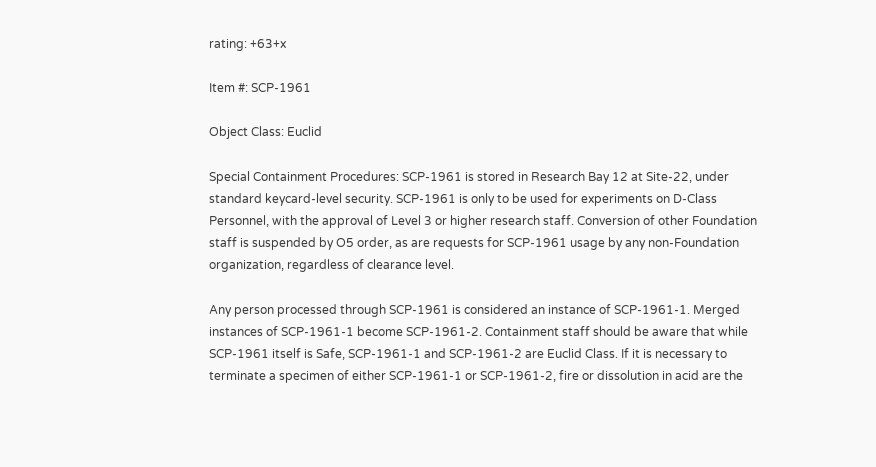rating: +63+x

Item #: SCP-1961

Object Class: Euclid

Special Containment Procedures: SCP-1961 is stored in Research Bay 12 at Site-22, under standard keycard-level security. SCP-1961 is only to be used for experiments on D-Class Personnel, with the approval of Level 3 or higher research staff. Conversion of other Foundation staff is suspended by O5 order, as are requests for SCP-1961 usage by any non-Foundation organization, regardless of clearance level.

Any person processed through SCP-1961 is considered an instance of SCP-1961-1. Merged instances of SCP-1961-1 become SCP-1961-2. Containment staff should be aware that while SCP-1961 itself is Safe, SCP-1961-1 and SCP-1961-2 are Euclid Class. If it is necessary to terminate a specimen of either SCP-1961-1 or SCP-1961-2, fire or dissolution in acid are the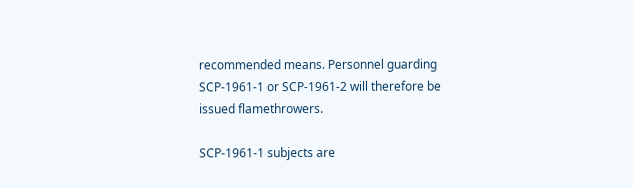recommended means. Personnel guarding SCP-1961-1 or SCP-1961-2 will therefore be issued flamethrowers.

SCP-1961-1 subjects are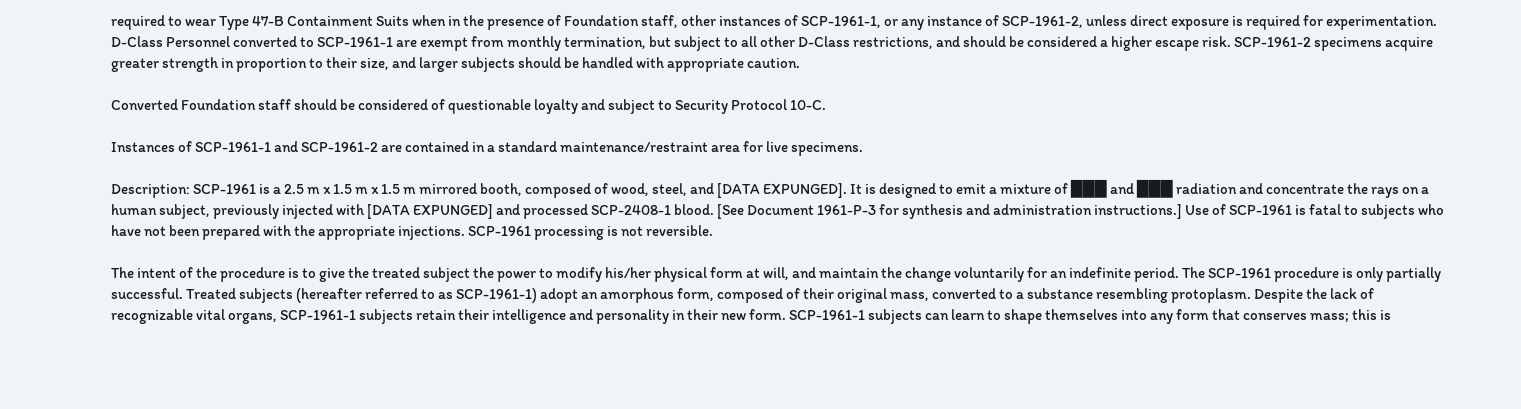required to wear Type 47-B Containment Suits when in the presence of Foundation staff, other instances of SCP-1961-1, or any instance of SCP-1961-2, unless direct exposure is required for experimentation. D-Class Personnel converted to SCP-1961-1 are exempt from monthly termination, but subject to all other D-Class restrictions, and should be considered a higher escape risk. SCP-1961-2 specimens acquire greater strength in proportion to their size, and larger subjects should be handled with appropriate caution.

Converted Foundation staff should be considered of questionable loyalty and subject to Security Protocol 10-C.

Instances of SCP-1961-1 and SCP-1961-2 are contained in a standard maintenance/restraint area for live specimens.

Description: SCP-1961 is a 2.5 m x 1.5 m x 1.5 m mirrored booth, composed of wood, steel, and [DATA EXPUNGED]. It is designed to emit a mixture of ███ and ███ radiation and concentrate the rays on a human subject, previously injected with [DATA EXPUNGED] and processed SCP-2408-1 blood. [See Document 1961-P-3 for synthesis and administration instructions.] Use of SCP-1961 is fatal to subjects who have not been prepared with the appropriate injections. SCP-1961 processing is not reversible.

The intent of the procedure is to give the treated subject the power to modify his/her physical form at will, and maintain the change voluntarily for an indefinite period. The SCP-1961 procedure is only partially successful. Treated subjects (hereafter referred to as SCP-1961-1) adopt an amorphous form, composed of their original mass, converted to a substance resembling protoplasm. Despite the lack of recognizable vital organs, SCP-1961-1 subjects retain their intelligence and personality in their new form. SCP-1961-1 subjects can learn to shape themselves into any form that conserves mass; this is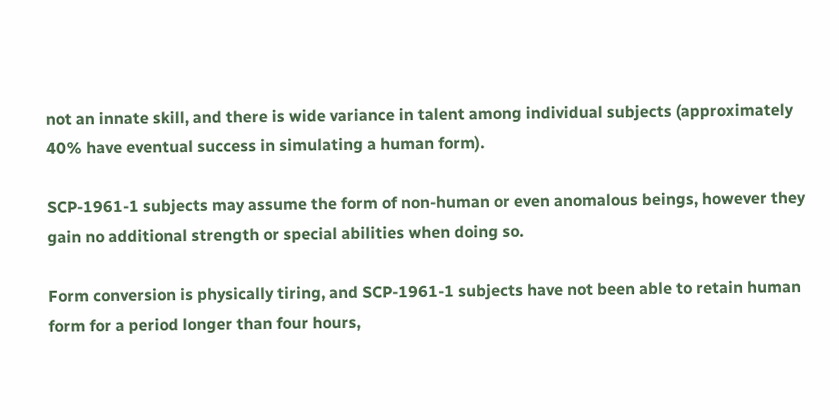not an innate skill, and there is wide variance in talent among individual subjects (approximately 40% have eventual success in simulating a human form).

SCP-1961-1 subjects may assume the form of non-human or even anomalous beings, however they gain no additional strength or special abilities when doing so.

Form conversion is physically tiring, and SCP-1961-1 subjects have not been able to retain human form for a period longer than four hours,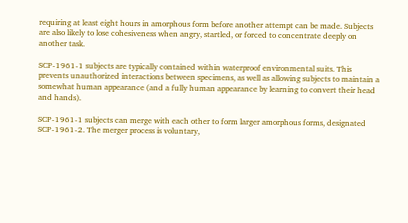requiring at least eight hours in amorphous form before another attempt can be made. Subjects are also likely to lose cohesiveness when angry, startled, or forced to concentrate deeply on another task.

SCP-1961-1 subjects are typically contained within waterproof environmental suits. This prevents unauthorized interactions between specimens, as well as allowing subjects to maintain a somewhat human appearance (and a fully human appearance by learning to convert their head and hands).

SCP-1961-1 subjects can merge with each other to form larger amorphous forms, designated SCP-1961-2. The merger process is voluntary,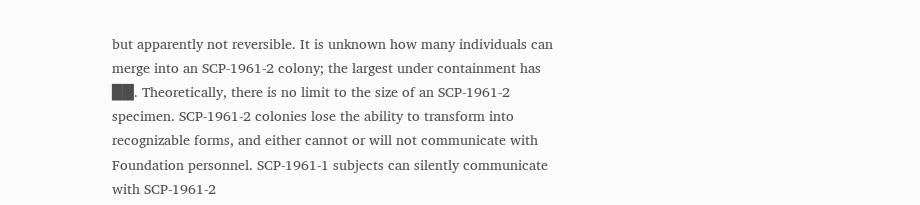but apparently not reversible. It is unknown how many individuals can merge into an SCP-1961-2 colony; the largest under containment has ██. Theoretically, there is no limit to the size of an SCP-1961-2 specimen. SCP-1961-2 colonies lose the ability to transform into recognizable forms, and either cannot or will not communicate with Foundation personnel. SCP-1961-1 subjects can silently communicate with SCP-1961-2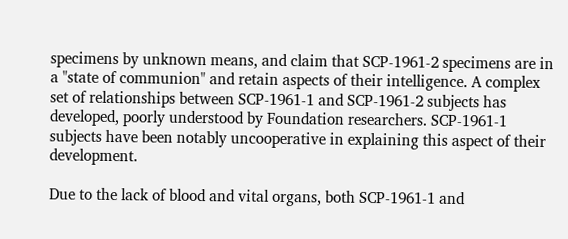specimens by unknown means, and claim that SCP-1961-2 specimens are in a "state of communion" and retain aspects of their intelligence. A complex set of relationships between SCP-1961-1 and SCP-1961-2 subjects has developed, poorly understood by Foundation researchers. SCP-1961-1 subjects have been notably uncooperative in explaining this aspect of their development.

Due to the lack of blood and vital organs, both SCP-1961-1 and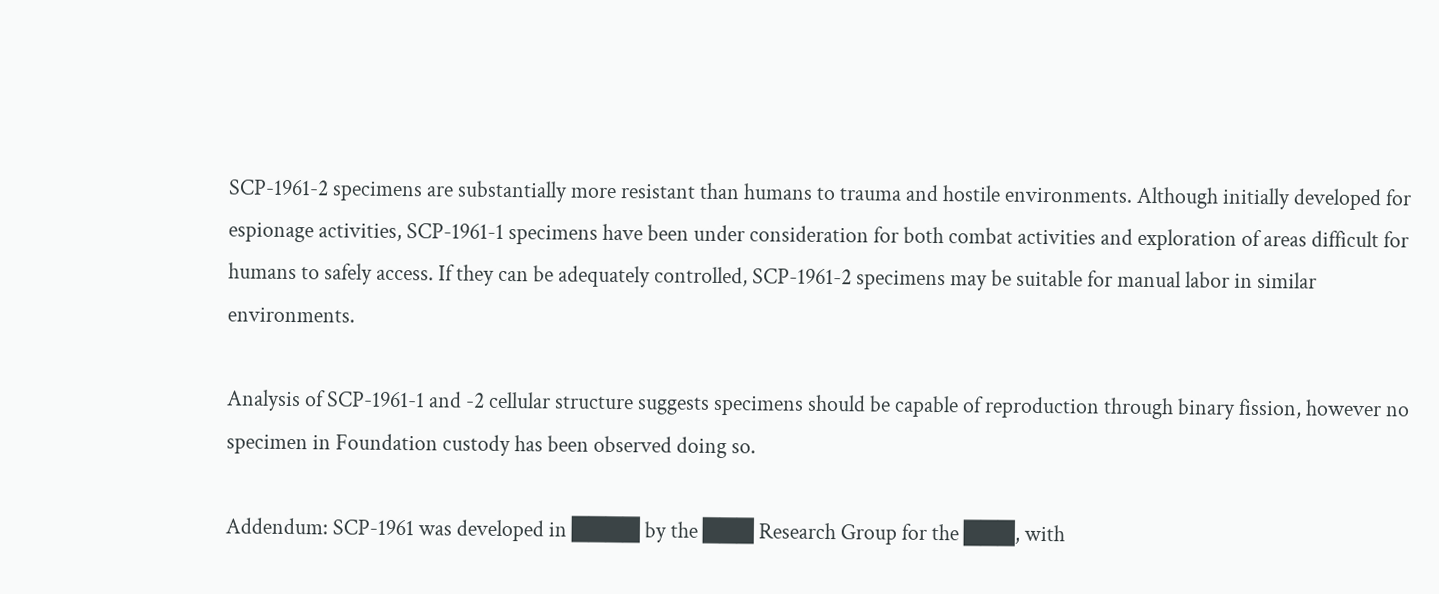SCP-1961-2 specimens are substantially more resistant than humans to trauma and hostile environments. Although initially developed for espionage activities, SCP-1961-1 specimens have been under consideration for both combat activities and exploration of areas difficult for humans to safely access. If they can be adequately controlled, SCP-1961-2 specimens may be suitable for manual labor in similar environments.

Analysis of SCP-1961-1 and -2 cellular structure suggests specimens should be capable of reproduction through binary fission, however no specimen in Foundation custody has been observed doing so.

Addendum: SCP-1961 was developed in ████ by the ███ Research Group for the ███, with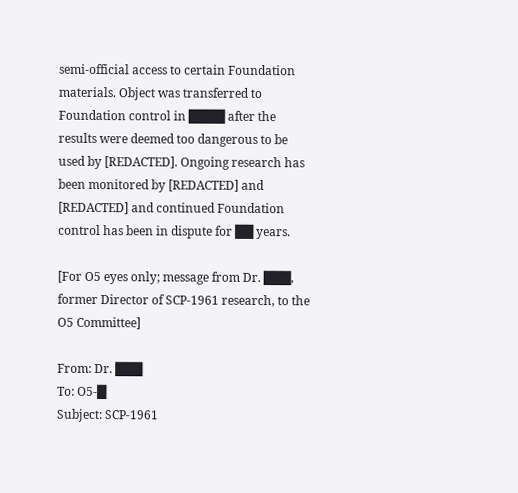semi-official access to certain Foundation materials. Object was transferred to Foundation control in ████ after the results were deemed too dangerous to be used by [REDACTED]. Ongoing research has been monitored by [REDACTED] and [REDACTED] and continued Foundation control has been in dispute for ██ years.

[For O5 eyes only; message from Dr. ███, former Director of SCP-1961 research, to the O5 Committee]

From: Dr. ███
To: O5-█
Subject: SCP-1961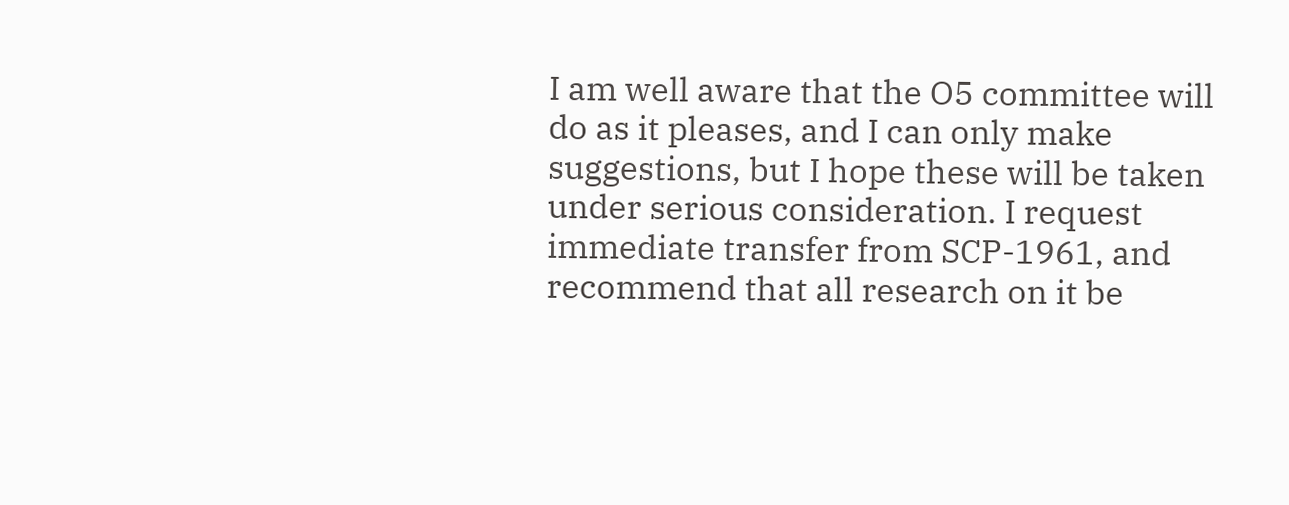I am well aware that the O5 committee will do as it pleases, and I can only make suggestions, but I hope these will be taken under serious consideration. I request immediate transfer from SCP-1961, and recommend that all research on it be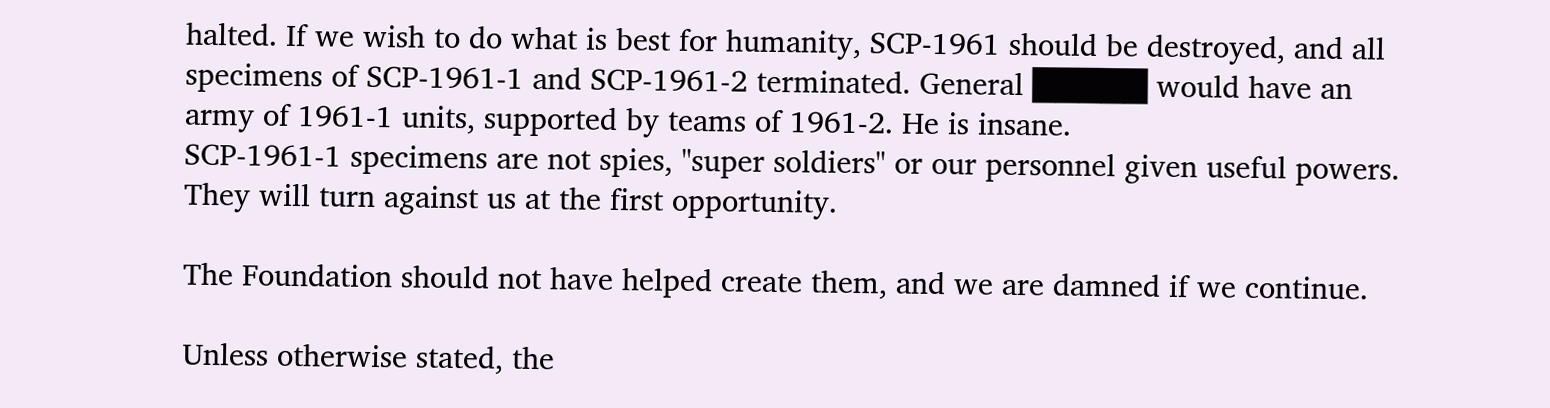halted. If we wish to do what is best for humanity, SCP-1961 should be destroyed, and all specimens of SCP-1961-1 and SCP-1961-2 terminated. General █████ would have an army of 1961-1 units, supported by teams of 1961-2. He is insane.
SCP-1961-1 specimens are not spies, "super soldiers" or our personnel given useful powers. They will turn against us at the first opportunity.

The Foundation should not have helped create them, and we are damned if we continue.

Unless otherwise stated, the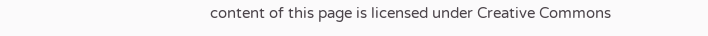content of this page is licensed under Creative Commons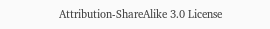Attribution-ShareAlike 3.0 License